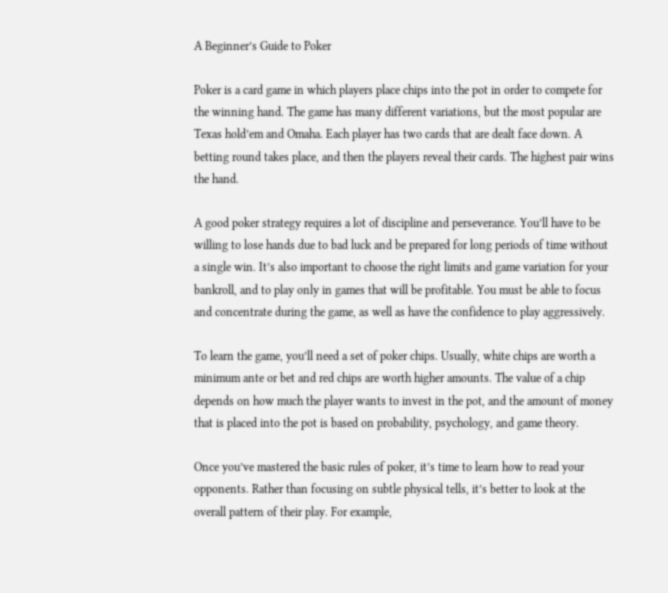A Beginner’s Guide to Poker

Poker is a card game in which players place chips into the pot in order to compete for the winning hand. The game has many different variations, but the most popular are Texas hold’em and Omaha. Each player has two cards that are dealt face down. A betting round takes place, and then the players reveal their cards. The highest pair wins the hand.

A good poker strategy requires a lot of discipline and perseverance. You’ll have to be willing to lose hands due to bad luck and be prepared for long periods of time without a single win. It’s also important to choose the right limits and game variation for your bankroll, and to play only in games that will be profitable. You must be able to focus and concentrate during the game, as well as have the confidence to play aggressively.

To learn the game, you’ll need a set of poker chips. Usually, white chips are worth a minimum ante or bet and red chips are worth higher amounts. The value of a chip depends on how much the player wants to invest in the pot, and the amount of money that is placed into the pot is based on probability, psychology, and game theory.

Once you’ve mastered the basic rules of poker, it’s time to learn how to read your opponents. Rather than focusing on subtle physical tells, it’s better to look at the overall pattern of their play. For example,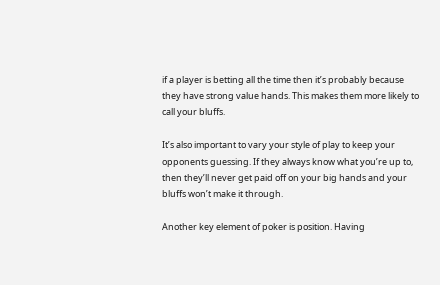if a player is betting all the time then it’s probably because they have strong value hands. This makes them more likely to call your bluffs.

It’s also important to vary your style of play to keep your opponents guessing. If they always know what you’re up to, then they’ll never get paid off on your big hands and your bluffs won’t make it through.

Another key element of poker is position. Having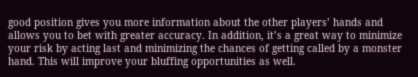good position gives you more information about the other players’ hands and allows you to bet with greater accuracy. In addition, it’s a great way to minimize your risk by acting last and minimizing the chances of getting called by a monster hand. This will improve your bluffing opportunities as well.